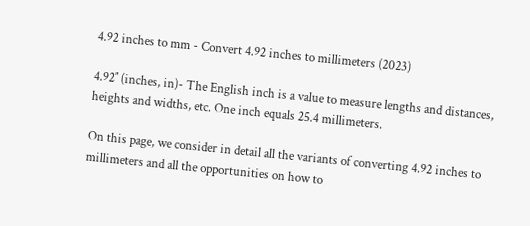4.92 inches to mm - Convert 4.92 inches to millimeters (2023)

4.92″ (inches, in)- The English inch is a value to measure lengths and distances, heights and widths, etc. One inch equals 25.4 millimeters.

On this page, we consider in detail all the variants of converting 4.92 inches to millimeters and all the opportunities on how to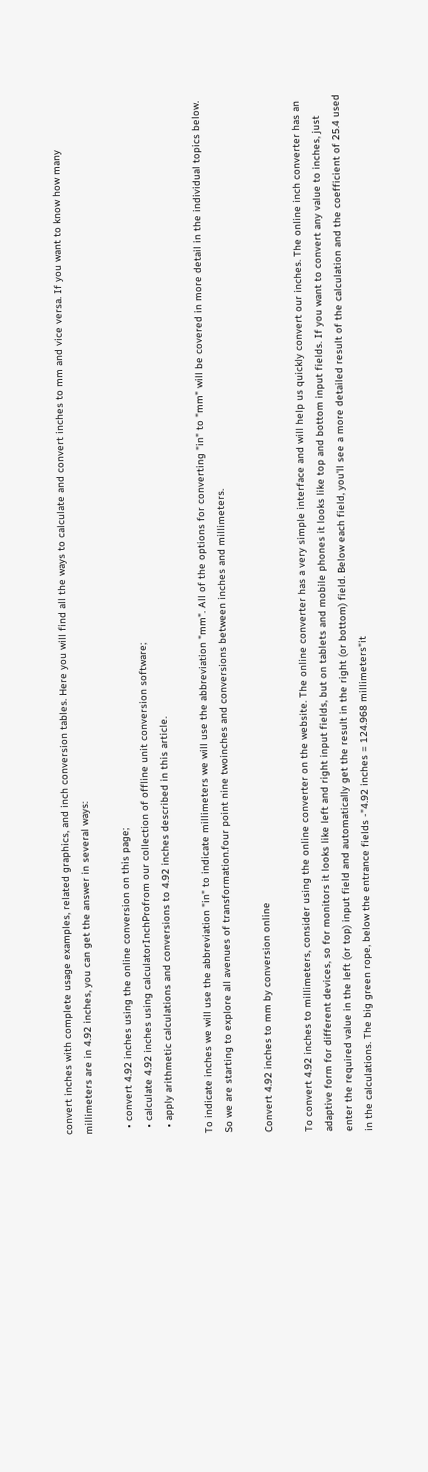convert inches with complete usage examples, related graphics, and inch conversion tables. Here you will find all the ways to calculate and convert inches to mm and vice versa. If you want to know how many millimeters are in 4.92 inches, you can get the answer in several ways:

  • convert 4.92 inches using the online conversion on this page;
  • calculate 4.92 inches using calculatorInchProfrom our collection of offline unit conversion software;
  • apply arithmetic calculations and conversions to 4.92 inches described in this article.

To indicate inches we will use the abbreviation "in" to indicate millimeters we will use the abbreviation "mm". All of the options for converting "in" to "mm" will be covered in more detail in the individual topics below. So we are starting to explore all avenues of transformation.four point nine twoinches and conversions between inches and millimeters.

Convert 4.92 inches to mm by conversion online

To convert 4.92 inches to millimeters, consider using the online converter on the website. The online converter has a very simple interface and will help us quickly convert our inches. The online inch converter has an adaptive form for different devices, so for monitors it looks like left and right input fields, but on tablets and mobile phones it looks like top and bottom input fields. If you want to convert any value to inches, just enter the required value in the left (or top) input field and automatically get the result in the right (or bottom) field. Below each field, you'll see a more detailed result of the calculation and the coefficient of 25.4 used in the calculations. The big green rope, below the entrance fields -"4.92 inches = 124.968 millimeters"it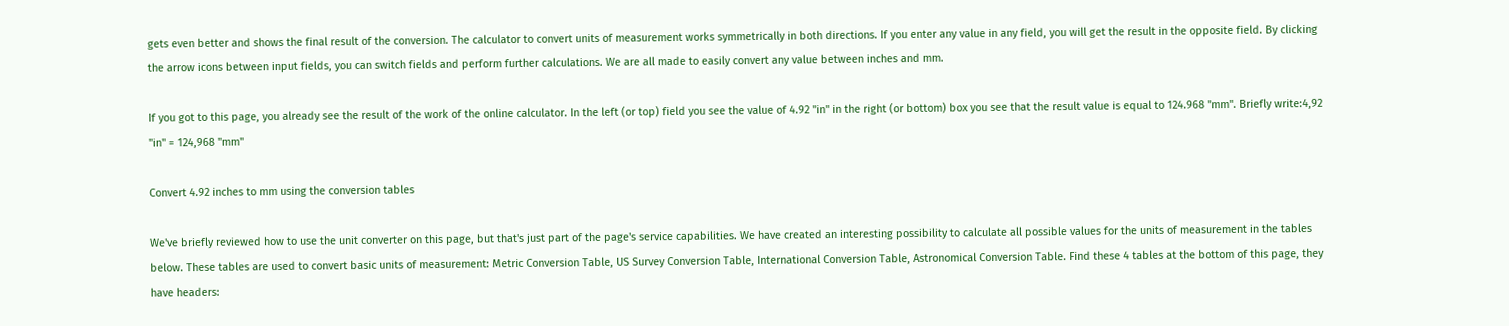gets even better and shows the final result of the conversion. The calculator to convert units of measurement works symmetrically in both directions. If you enter any value in any field, you will get the result in the opposite field. By clicking the arrow icons between input fields, you can switch fields and perform further calculations. We are all made to easily convert any value between inches and mm.

If you got to this page, you already see the result of the work of the online calculator. In the left (or top) field you see the value of 4.92 "in" in the right (or bottom) box you see that the result value is equal to 124.968 "mm". Briefly write:4,92 "in" = 124,968 "mm"

Convert 4.92 inches to mm using the conversion tables

We've briefly reviewed how to use the unit converter on this page, but that's just part of the page's service capabilities. We have created an interesting possibility to calculate all possible values for the units of measurement in the tables below. These tables are used to convert basic units of measurement: Metric Conversion Table, US Survey Conversion Table, International Conversion Table, Astronomical Conversion Table. Find these 4 tables at the bottom of this page, they have headers: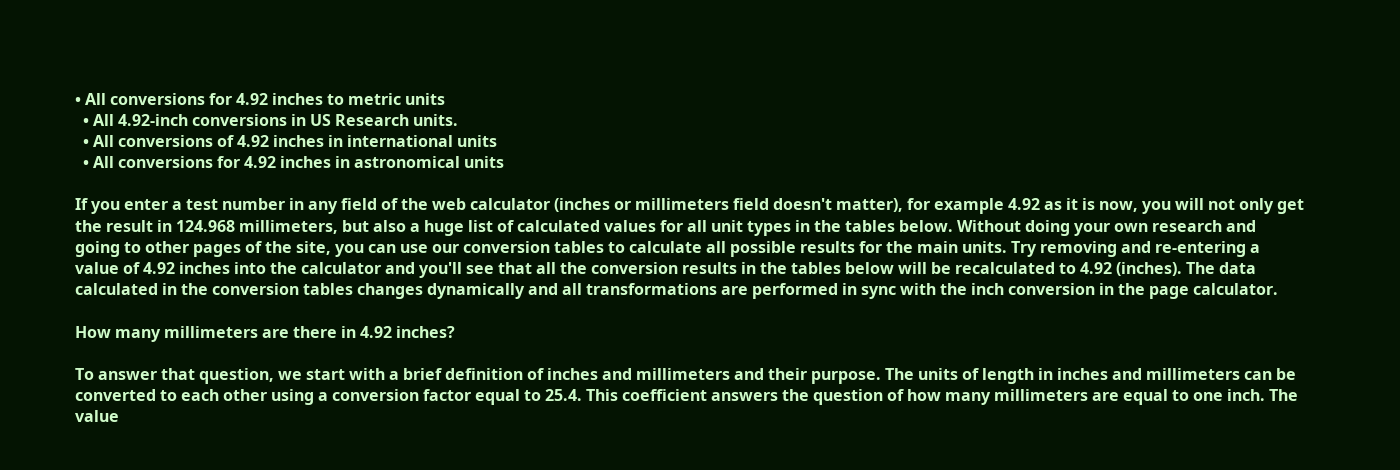• All conversions for 4.92 inches to metric units
  • All 4.92-inch conversions in US Research units.
  • All conversions of 4.92 inches in international units
  • All conversions for 4.92 inches in astronomical units

If you enter a test number in any field of the web calculator (inches or millimeters field doesn't matter), for example 4.92 as it is now, you will not only get the result in 124.968 millimeters, but also a huge list of calculated values for all unit types in the tables below. Without doing your own research and going to other pages of the site, you can use our conversion tables to calculate all possible results for the main units. Try removing and re-entering a value of 4.92 inches into the calculator and you'll see that all the conversion results in the tables below will be recalculated to 4.92 (inches). The data calculated in the conversion tables changes dynamically and all transformations are performed in sync with the inch conversion in the page calculator.

How many millimeters are there in 4.92 inches?

To answer that question, we start with a brief definition of inches and millimeters and their purpose. The units of length in inches and millimeters can be converted to each other using a conversion factor equal to 25.4. This coefficient answers the question of how many millimeters are equal to one inch. The value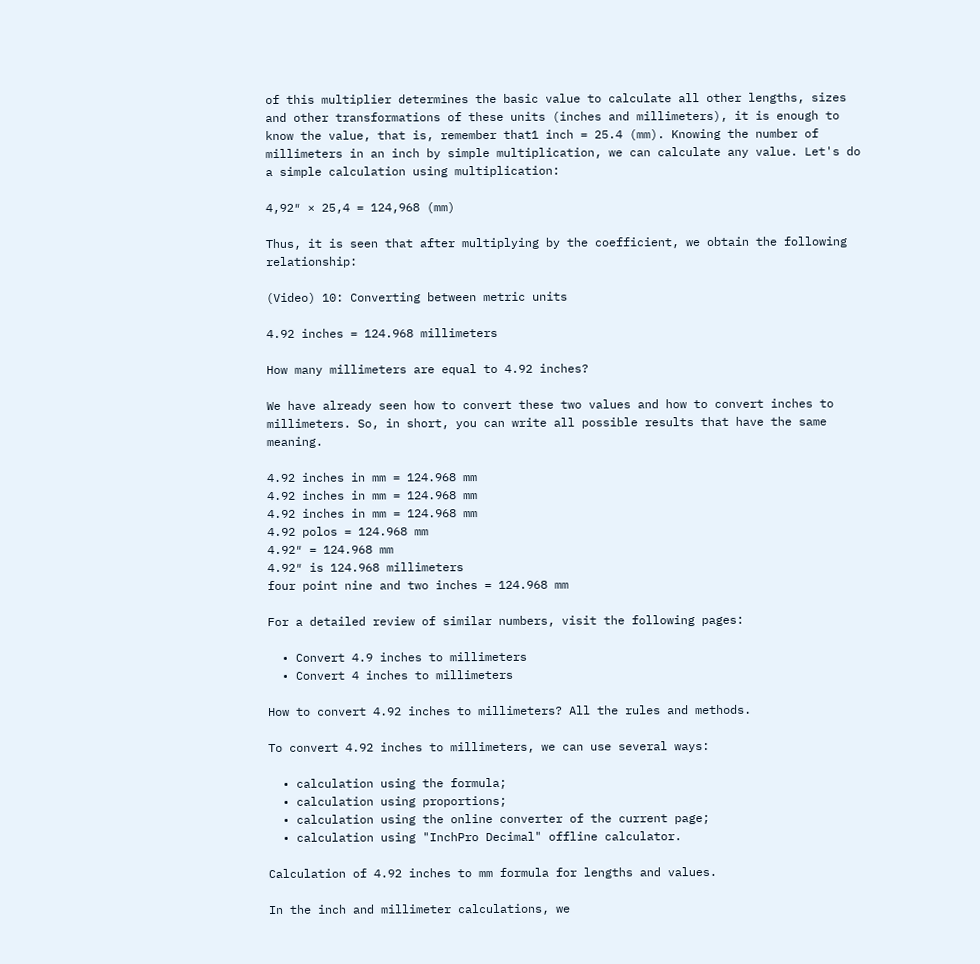of this multiplier determines the basic value to calculate all other lengths, sizes and other transformations of these units (inches and millimeters), it is enough to know the value, that is, remember that1 inch = 25.4 (mm). Knowing the number of millimeters in an inch by simple multiplication, we can calculate any value. Let's do a simple calculation using multiplication:

4,92″ × 25,4 = 124,968 (mm)

Thus, it is seen that after multiplying by the coefficient, we obtain the following relationship:

(Video) 10: Converting between metric units

4.92 inches = 124.968 millimeters

How many millimeters are equal to 4.92 inches?

We have already seen how to convert these two values and how to convert inches to millimeters. So, in short, you can write all possible results that have the same meaning.

4.92 inches in mm = 124.968 mm
4.92 inches in mm = 124.968 mm
4.92 inches in mm = 124.968 mm
4.92 polos = 124.968 mm
4.92″ = 124.968 mm
4.92″ is 124.968 millimeters
four point nine and two inches = 124.968 mm

For a detailed review of similar numbers, visit the following pages:

  • Convert 4.9 inches to millimeters
  • Convert 4 inches to millimeters

How to convert 4.92 inches to millimeters? All the rules and methods.

To convert 4.92 inches to millimeters, we can use several ways:

  • calculation using the formula;
  • calculation using proportions;
  • calculation using the online converter of the current page;
  • calculation using "InchPro Decimal" offline calculator.

Calculation of 4.92 inches to mm formula for lengths and values.

In the inch and millimeter calculations, we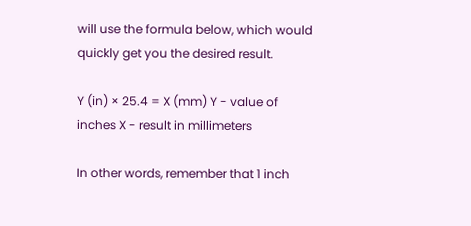will use the formula below, which would quickly get you the desired result.

Y (in) × 25.4 = X (mm) Y - value of inches X - result in millimeters

In other words, remember that 1 inch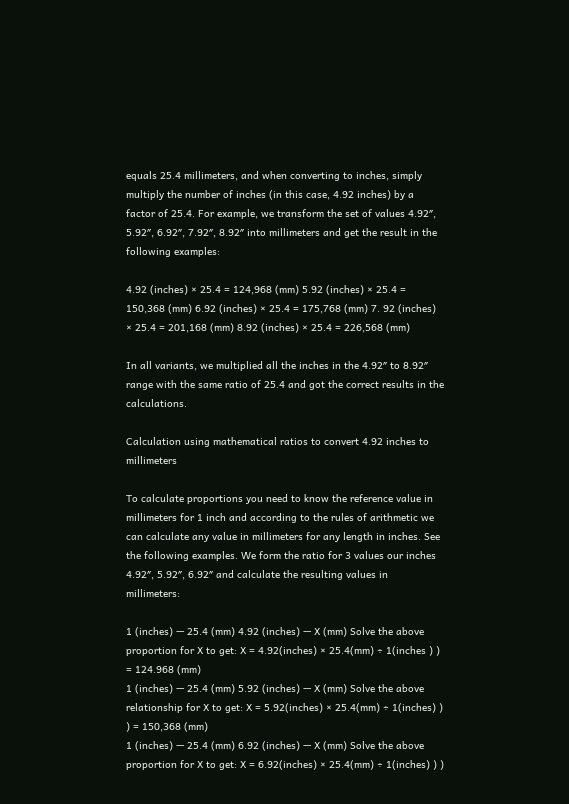equals 25.4 millimeters, and when converting to inches, simply multiply the number of inches (in this case, 4.92 inches) by a factor of 25.4. For example, we transform the set of values 4.92″, 5.92″, 6.92″, 7.92″, 8.92″ into millimeters and get the result in the following examples:

4.92 (inches) × 25.4 = 124,968 (mm) 5.92 (inches) × 25.4 = 150,368 (mm) 6.92 (inches) × 25.4 = 175,768 (mm) 7. 92 (inches) × 25.4 = 201,168 (mm) 8.92 (inches) × 25.4 = 226,568 (mm)

In all variants, we multiplied all the inches in the 4.92″ to 8.92″ range with the same ratio of 25.4 and got the correct results in the calculations.

Calculation using mathematical ratios to convert 4.92 inches to millimeters

To calculate proportions you need to know the reference value in millimeters for 1 inch and according to the rules of arithmetic we can calculate any value in millimeters for any length in inches. See the following examples. We form the ratio for 3 values our inches 4.92″, 5.92″, 6.92″ and calculate the resulting values in millimeters:

1 (inches) — 25.4 (mm) 4.92 (inches) — X (mm) Solve the above proportion for X to get: X = 4.92(inches) × 25.4(mm) ÷ 1(inches ) ) = 124.968 (mm)
1 (inches) — 25.4 (mm) 5.92 (inches) — X (mm) Solve the above relationship for X to get: X = 5.92(inches) × 25.4(mm) ÷ 1(inches) ) ) = 150,368 (mm)
1 (inches) — 25.4 (mm) 6.92 (inches) — X (mm) Solve the above proportion for X to get: X = 6.92(inches) × 25.4(mm) ÷ 1(inches) ) )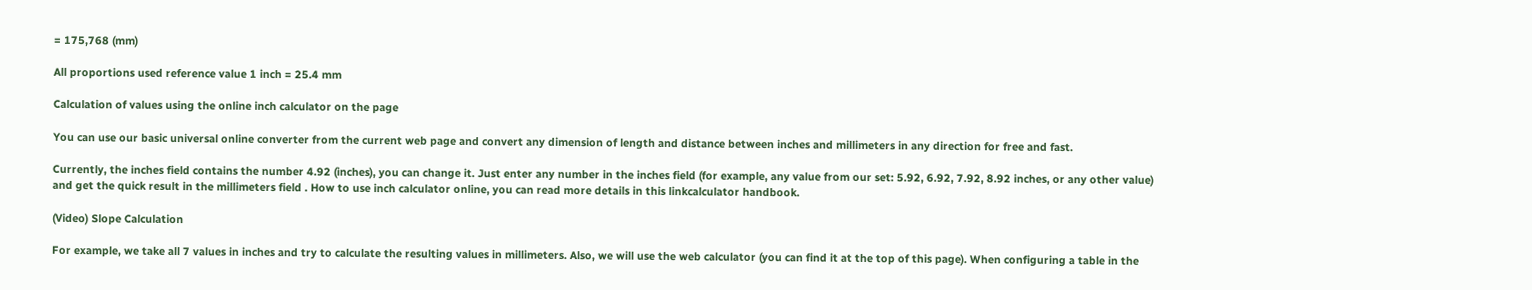= 175,768 (mm)

All proportions used reference value 1 inch = 25.4 mm

Calculation of values using the online inch calculator on the page

You can use our basic universal online converter from the current web page and convert any dimension of length and distance between inches and millimeters in any direction for free and fast.

Currently, the inches field contains the number 4.92 (inches), you can change it. Just enter any number in the inches field (for example, any value from our set: 5.92, 6.92, 7.92, 8.92 inches, or any other value) and get the quick result in the millimeters field . How to use inch calculator online, you can read more details in this linkcalculator handbook.

(Video) Slope Calculation

For example, we take all 7 values in inches and try to calculate the resulting values in millimeters. Also, we will use the web calculator (you can find it at the top of this page). When configuring a table in the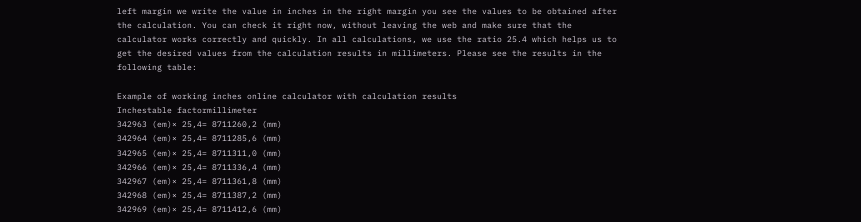left margin we write the value in inches in the right margin you see the values to be obtained after the calculation. You can check it right now, without leaving the web and make sure that the calculator works correctly and quickly. In all calculations, we use the ratio 25.4 which helps us to get the desired values from the calculation results in millimeters. Please see the results in the following table:

Example of working inches online calculator with calculation results
Inchestable factormillimeter
342963 (em)× 25,4= 8711260,2 (mm)
342964 (em)× 25,4= 8711285,6 (mm)
342965 (em)× 25,4= 8711311,0 (mm)
342966 (em)× 25,4= 8711336,4 (mm)
342967 (em)× 25,4= 8711361,8 (mm)
342968 (em)× 25,4= 8711387,2 (mm)
342969 (em)× 25,4= 8711412,6 (mm)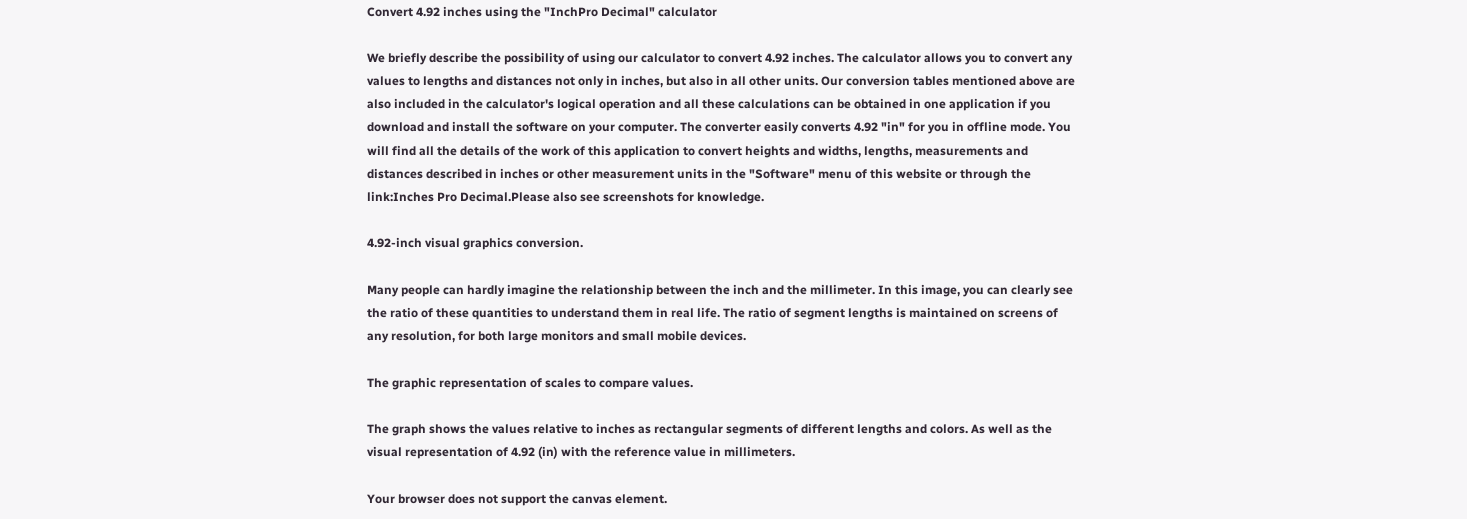Convert 4.92 inches using the "InchPro Decimal" calculator

We briefly describe the possibility of using our calculator to convert 4.92 inches. The calculator allows you to convert any values to lengths and distances not only in inches, but also in all other units. Our conversion tables mentioned above are also included in the calculator's logical operation and all these calculations can be obtained in one application if you download and install the software on your computer. The converter easily converts 4.92 "in" for you in offline mode. You will find all the details of the work of this application to convert heights and widths, lengths, measurements and distances described in inches or other measurement units in the "Software" menu of this website or through the link:Inches Pro Decimal.Please also see screenshots for knowledge.

4.92-inch visual graphics conversion.

Many people can hardly imagine the relationship between the inch and the millimeter. In this image, you can clearly see the ratio of these quantities to understand them in real life. The ratio of segment lengths is maintained on screens of any resolution, for both large monitors and small mobile devices.

The graphic representation of scales to compare values.

The graph shows the values relative to inches as rectangular segments of different lengths and colors. As well as the visual representation of 4.92 (in) with the reference value in millimeters.

Your browser does not support the canvas element.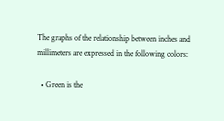The graphs of the relationship between inches and millimeters are expressed in the following colors:

  • Green is the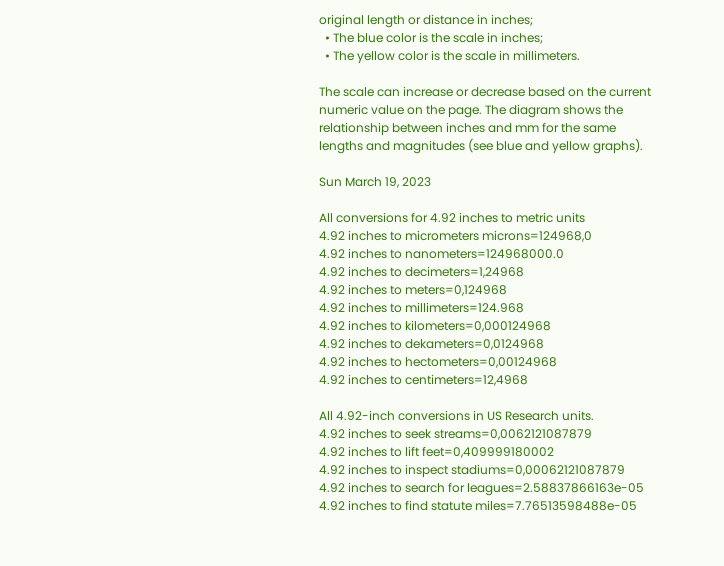original length or distance in inches;
  • The blue color is the scale in inches;
  • The yellow color is the scale in millimeters.

The scale can increase or decrease based on the current numeric value on the page. The diagram shows the relationship between inches and mm for the same lengths and magnitudes (see blue and yellow graphs).

Sun March 19, 2023

All conversions for 4.92 inches to metric units
4.92 inches to micrometers microns=124968,0
4.92 inches to nanometers=124968000.0
4.92 inches to decimeters=1,24968
4.92 inches to meters=0,124968
4.92 inches to millimeters=124.968
4.92 inches to kilometers=0,000124968
4.92 inches to dekameters=0,0124968
4.92 inches to hectometers=0,00124968
4.92 inches to centimeters=12,4968

All 4.92-inch conversions in US Research units.
4.92 inches to seek streams=0,0062121087879
4.92 inches to lift feet=0,409999180002
4.92 inches to inspect stadiums=0,00062121087879
4.92 inches to search for leagues=2.58837866163e-05
4.92 inches to find statute miles=7.76513598488e-05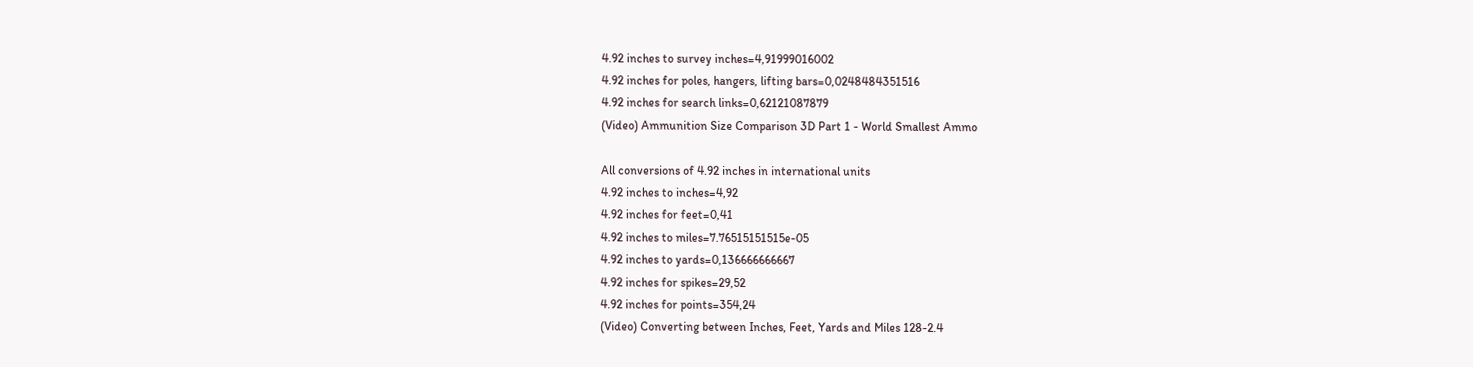4.92 inches to survey inches=4,91999016002
4.92 inches for poles, hangers, lifting bars=0,0248484351516
4.92 inches for search links=0,62121087879
(Video) Ammunition Size Comparison 3D Part 1 - World Smallest Ammo

All conversions of 4.92 inches in international units
4.92 inches to inches=4,92
4.92 inches for feet=0,41
4.92 inches to miles=7.76515151515e-05
4.92 inches to yards=0,136666666667
4.92 inches for spikes=29,52
4.92 inches for points=354,24
(Video) Converting between Inches, Feet, Yards and Miles 128-2.4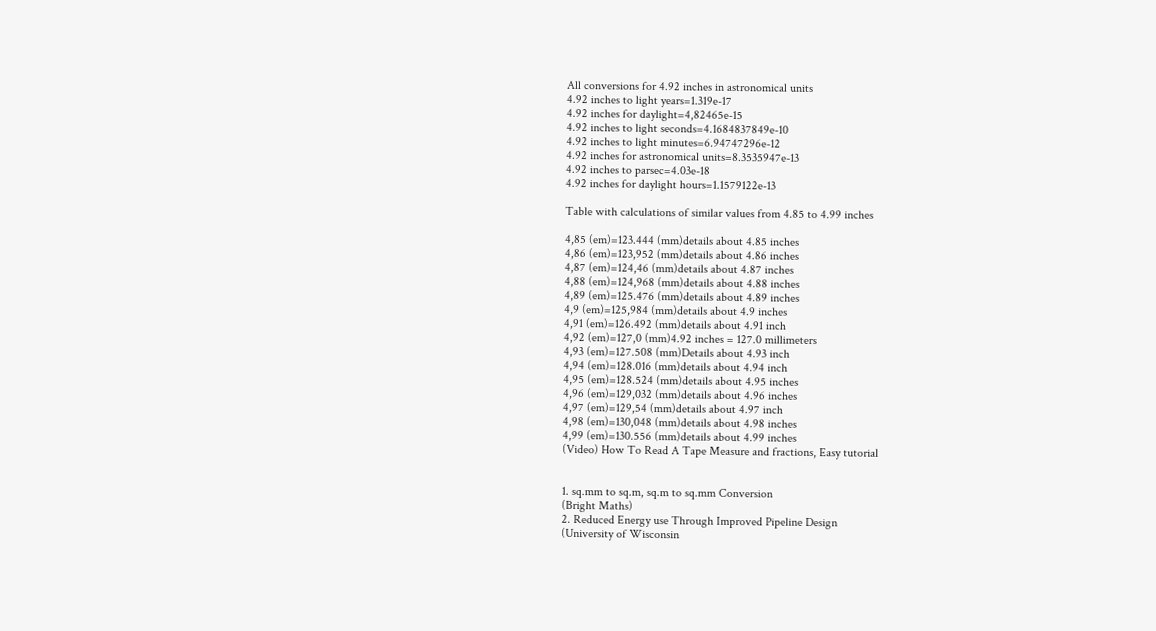All conversions for 4.92 inches in astronomical units
4.92 inches to light years=1.319e-17
4.92 inches for daylight=4,82465e-15
4.92 inches to light seconds=4.1684837849e-10
4.92 inches to light minutes=6.94747296e-12
4.92 inches for astronomical units=8.3535947e-13
4.92 inches to parsec=4.03e-18
4.92 inches for daylight hours=1.1579122e-13

Table with calculations of similar values from 4.85 to 4.99 inches

4,85 (em)=123.444 (mm)details about 4.85 inches
4,86 (em)=123,952 (mm)details about 4.86 inches
4,87 (em)=124,46 (mm)details about 4.87 inches
4,88 (em)=124,968 (mm)details about 4.88 inches
4,89 (em)=125.476 (mm)details about 4.89 inches
4,9 (em)=125,984 (mm)details about 4.9 inches
4,91 (em)=126.492 (mm)details about 4.91 inch
4,92 (em)=127,0 (mm)4.92 inches = 127.0 millimeters
4,93 (em)=127.508 (mm)Details about 4.93 inch
4,94 (em)=128.016 (mm)details about 4.94 inch
4,95 (em)=128.524 (mm)details about 4.95 inches
4,96 (em)=129,032 (mm)details about 4.96 inches
4,97 (em)=129,54 (mm)details about 4.97 inch
4,98 (em)=130,048 (mm)details about 4.98 inches
4,99 (em)=130.556 (mm)details about 4.99 inches
(Video) How To Read A Tape Measure and fractions, Easy tutorial


1. sq.mm to sq.m, sq.m to sq.mm Conversion
(Bright Maths)
2. Reduced Energy use Through Improved Pipeline Design
(University of Wisconsin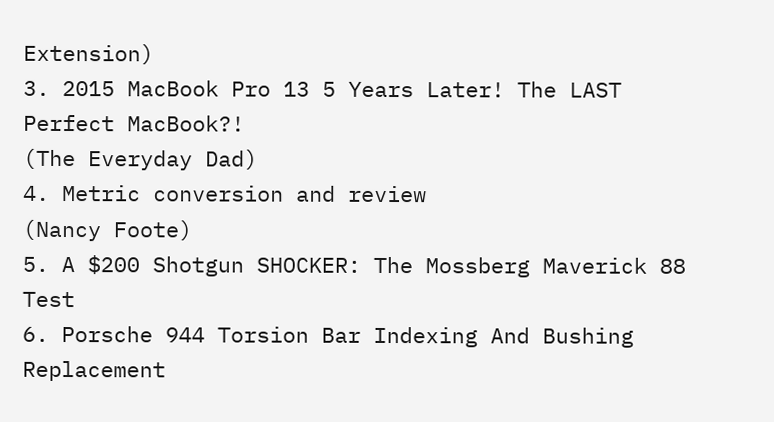Extension)
3. 2015 MacBook Pro 13 5 Years Later! The LAST Perfect MacBook?!
(The Everyday Dad)
4. Metric conversion and review
(Nancy Foote)
5. A $200 Shotgun SHOCKER: The Mossberg Maverick 88 Test
6. Porsche 944 Torsion Bar Indexing And Bushing Replacement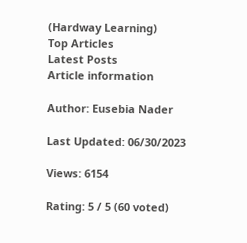(Hardway Learning)
Top Articles
Latest Posts
Article information

Author: Eusebia Nader

Last Updated: 06/30/2023

Views: 6154

Rating: 5 / 5 (60 voted)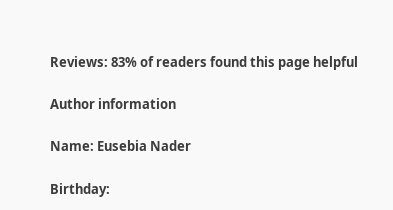Reviews: 83% of readers found this page helpful

Author information

Name: Eusebia Nader

Birthday: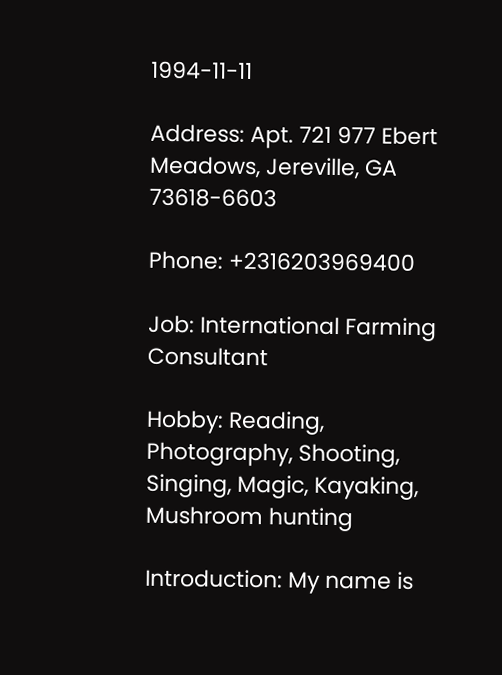1994-11-11

Address: Apt. 721 977 Ebert Meadows, Jereville, GA 73618-6603

Phone: +2316203969400

Job: International Farming Consultant

Hobby: Reading, Photography, Shooting, Singing, Magic, Kayaking, Mushroom hunting

Introduction: My name is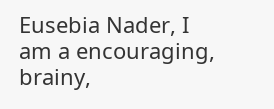Eusebia Nader, I am a encouraging, brainy,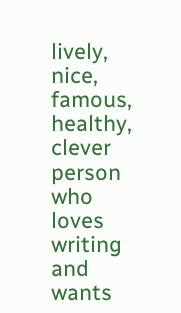lively, nice, famous, healthy, clever person who loves writing and wants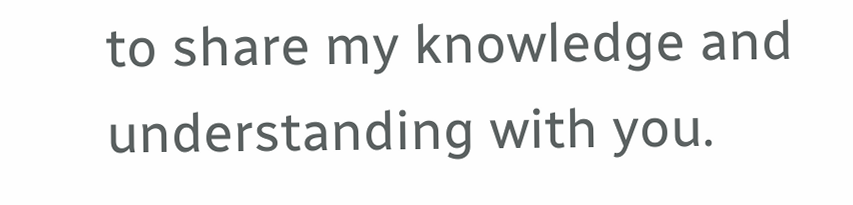to share my knowledge and understanding with you.